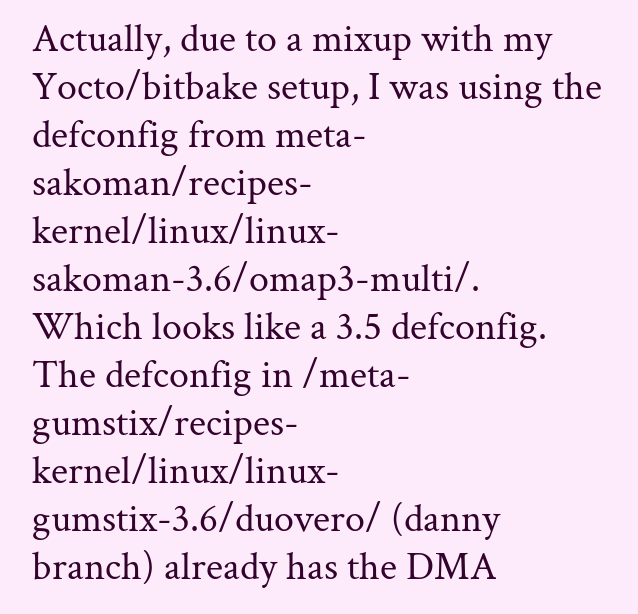Actually, due to a mixup with my Yocto/bitbake setup, I was using the defconfig from meta-sakoman/recipes-kernel/linux/linux-sakoman-3.6/omap3-multi/.  Which looks like a 3.5 defconfig.  The defconfig in /meta-gumstix/recipes-kernel/linux/linux-gumstix-3.6/duovero/ (danny branch) already has the DMA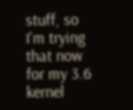stuff, so I'm trying that now for my 3.6 kernel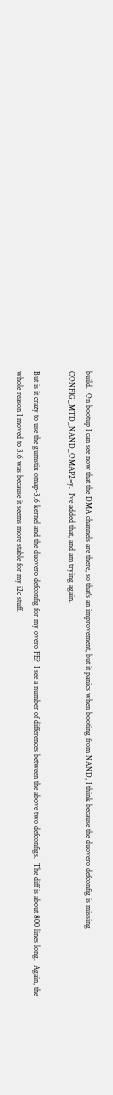build.  On bootup I can see now that the DMA channels are there, so that's an improvement, but it panics when booting from NAND, I think because the duovero defconfig is missing CONFIG_MTD_NAND_OMAP2=y.  I've added that, and am trying again.

But is it crazy to use the gumstix omap-3.6 kernel and the duovero defconfig for my overo FE?  I see a number of differences between the above two defconfigs.  The diff is about 800 lines long.  Again, the whole reason I moved to 3.6 was because it seems more stable for my i2c stuff.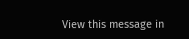View this message in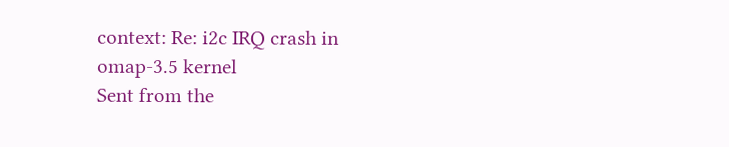context: Re: i2c IRQ crash in omap-3.5 kernel
Sent from the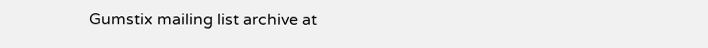Gumstix mailing list archive at